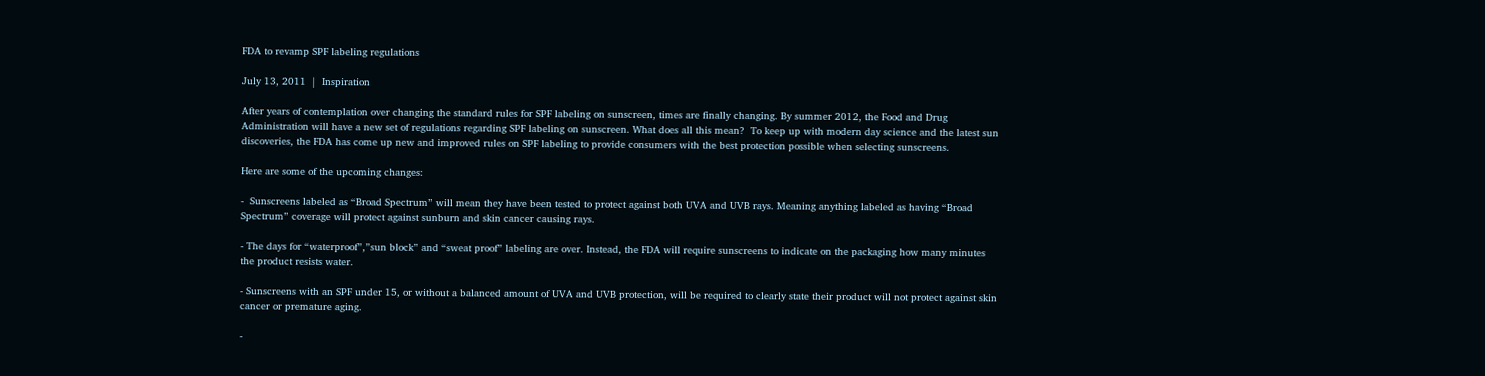FDA to revamp SPF labeling regulations

July 13, 2011  |  Inspiration

After years of contemplation over changing the standard rules for SPF labeling on sunscreen, times are finally changing. By summer 2012, the Food and Drug Administration will have a new set of regulations regarding SPF labeling on sunscreen. What does all this mean?  To keep up with modern day science and the latest sun discoveries, the FDA has come up new and improved rules on SPF labeling to provide consumers with the best protection possible when selecting sunscreens.

Here are some of the upcoming changes:

-  Sunscreens labeled as “Broad Spectrum” will mean they have been tested to protect against both UVA and UVB rays. Meaning anything labeled as having “Broad Spectrum” coverage will protect against sunburn and skin cancer causing rays.

- The days for “waterproof”,”sun block” and “sweat proof” labeling are over. Instead, the FDA will require sunscreens to indicate on the packaging how many minutes the product resists water.

- Sunscreens with an SPF under 15, or without a balanced amount of UVA and UVB protection, will be required to clearly state their product will not protect against skin cancer or premature aging.

-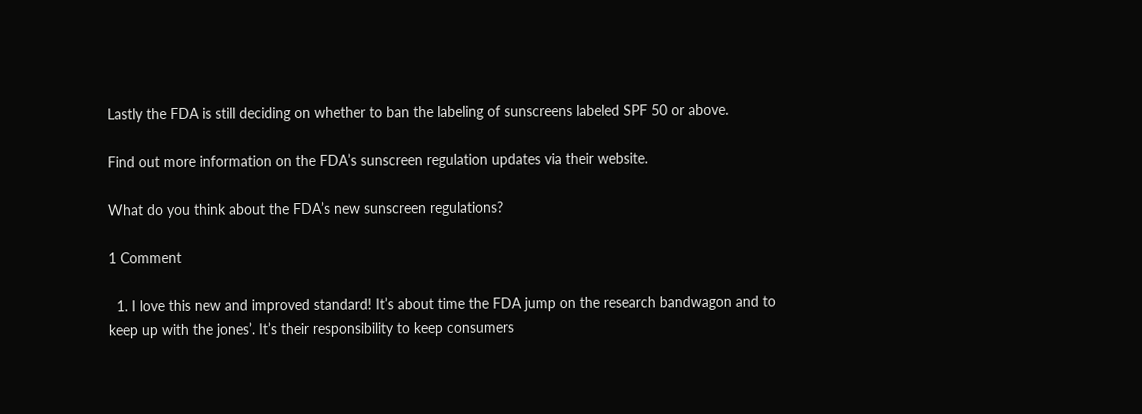Lastly the FDA is still deciding on whether to ban the labeling of sunscreens labeled SPF 50 or above.

Find out more information on the FDA’s sunscreen regulation updates via their website.

What do you think about the FDA’s new sunscreen regulations?

1 Comment

  1. I love this new and improved standard! It’s about time the FDA jump on the research bandwagon and to keep up with the jones’. It’s their responsibility to keep consumers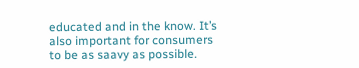educated and in the know. It’s also important for consumers to be as saavy as possible.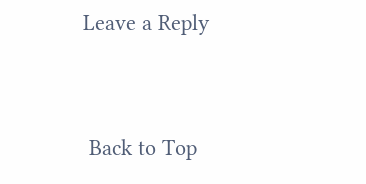Leave a Reply


 Back to Top